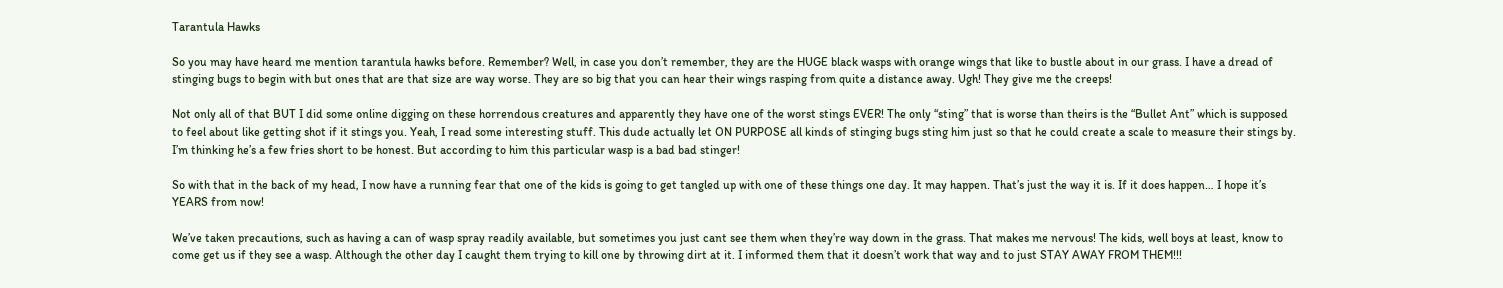Tarantula Hawks

So you may have heard me mention tarantula hawks before. Remember? Well, in case you don’t remember, they are the HUGE black wasps with orange wings that like to bustle about in our grass. I have a dread of stinging bugs to begin with but ones that are that size are way worse. They are so big that you can hear their wings rasping from quite a distance away. Ugh! They give me the creeps!

Not only all of that BUT I did some online digging on these horrendous creatures and apparently they have one of the worst stings EVER! The only “sting” that is worse than theirs is the “Bullet Ant” which is supposed to feel about like getting shot if it stings you. Yeah, I read some interesting stuff. This dude actually let ON PURPOSE all kinds of stinging bugs sting him just so that he could create a scale to measure their stings by. I’m thinking he’s a few fries short to be honest. But according to him this particular wasp is a bad bad stinger!

So with that in the back of my head, I now have a running fear that one of the kids is going to get tangled up with one of these things one day. It may happen. That’s just the way it is. If it does happen… I hope it’s YEARS from now!

We’ve taken precautions, such as having a can of wasp spray readily available, but sometimes you just cant see them when they’re way down in the grass. That makes me nervous! The kids, well boys at least, know to come get us if they see a wasp. Although the other day I caught them trying to kill one by throwing dirt at it. I informed them that it doesn’t work that way and to just STAY AWAY FROM THEM!!!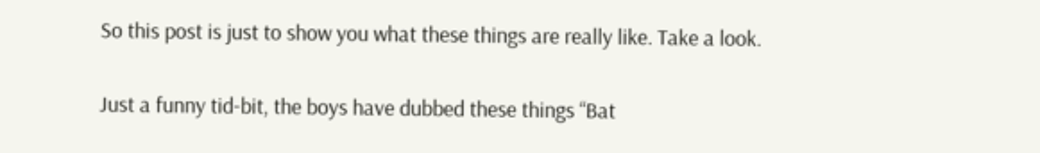So this post is just to show you what these things are really like. Take a look.

Just a funny tid-bit, the boys have dubbed these things “Bat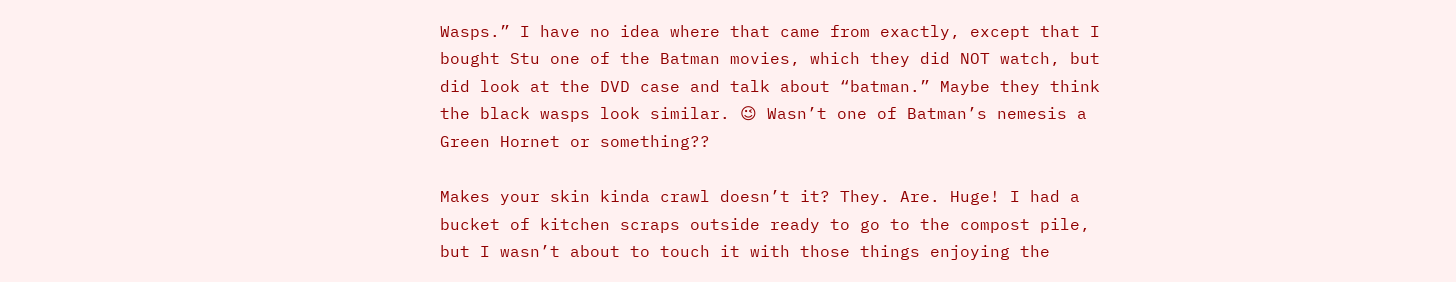Wasps.” I have no idea where that came from exactly, except that I bought Stu one of the Batman movies, which they did NOT watch, but did look at the DVD case and talk about “batman.” Maybe they think the black wasps look similar. 😉 Wasn’t one of Batman’s nemesis a Green Hornet or something??

Makes your skin kinda crawl doesn’t it? They. Are. Huge! I had a bucket of kitchen scraps outside ready to go to the compost pile, but I wasn’t about to touch it with those things enjoying the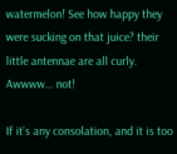watermelon! See how happy they were sucking on that juice? their little antennae are all curly. Awwww… not!

If it’s any consolation, and it is too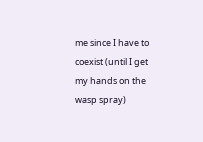me since I have to coexist (until I get my hands on the wasp spray)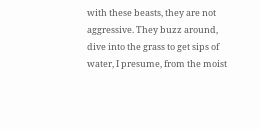with these beasts, they are not aggressive. They buzz around, dive into the grass to get sips of water, I presume, from the moist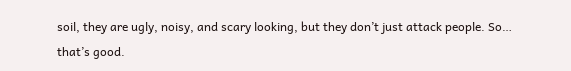soil, they are ugly, noisy, and scary looking, but they don’t just attack people. So… that’s good.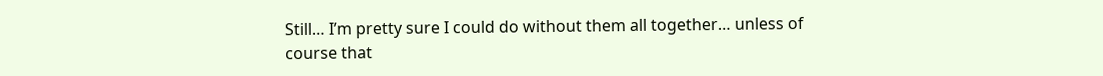Still… I’m pretty sure I could do without them all together… unless of course that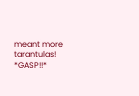meant more tarantulas! *GASP!!*